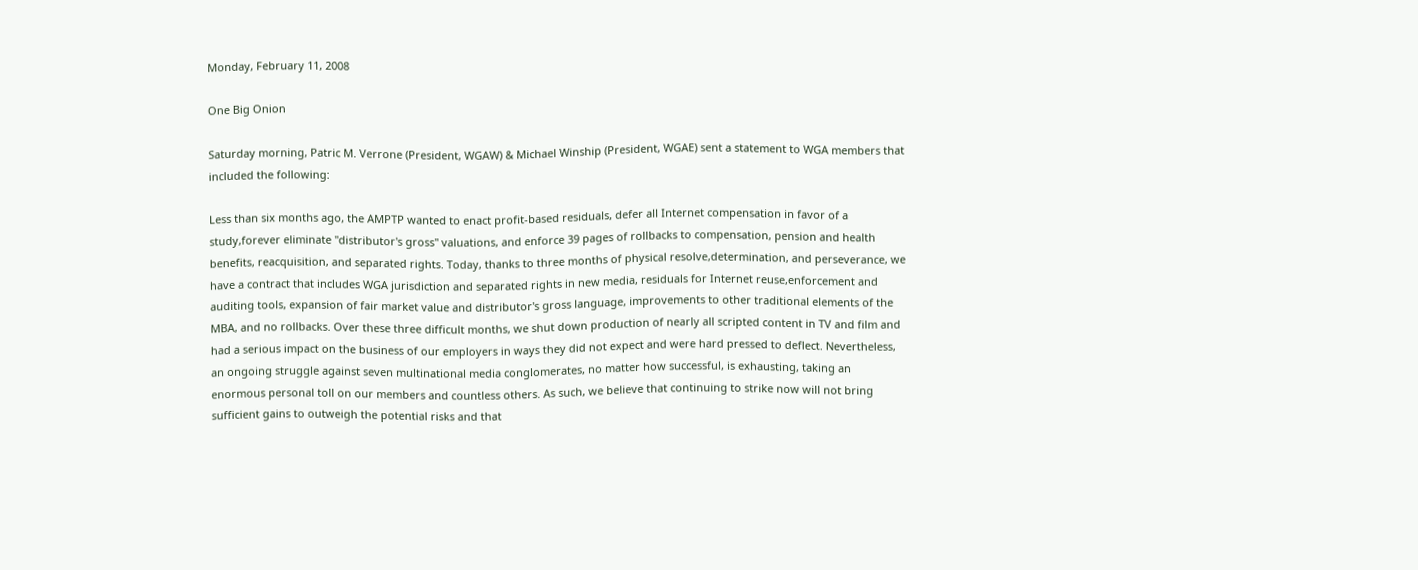Monday, February 11, 2008

One Big Onion

Saturday morning, Patric M. Verrone (President, WGAW) & Michael Winship (President, WGAE) sent a statement to WGA members that included the following:

Less than six months ago, the AMPTP wanted to enact profit-based residuals, defer all Internet compensation in favor of a study,forever eliminate "distributor's gross" valuations, and enforce 39 pages of rollbacks to compensation, pension and health benefits, reacquisition, and separated rights. Today, thanks to three months of physical resolve,determination, and perseverance, we have a contract that includes WGA jurisdiction and separated rights in new media, residuals for Internet reuse,enforcement and auditing tools, expansion of fair market value and distributor's gross language, improvements to other traditional elements of the MBA, and no rollbacks. Over these three difficult months, we shut down production of nearly all scripted content in TV and film and had a serious impact on the business of our employers in ways they did not expect and were hard pressed to deflect. Nevertheless, an ongoing struggle against seven multinational media conglomerates, no matter how successful, is exhausting, taking an enormous personal toll on our members and countless others. As such, we believe that continuing to strike now will not bring sufficient gains to outweigh the potential risks and that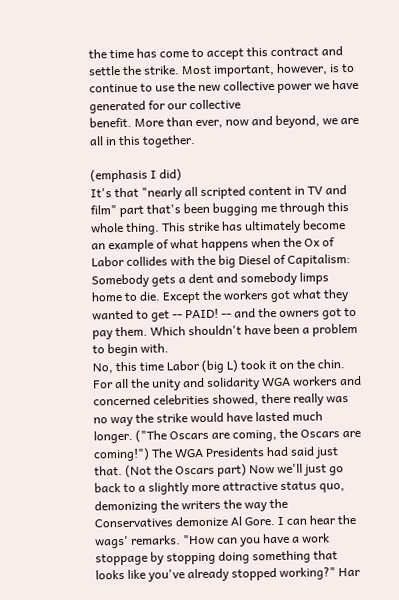the time has come to accept this contract and settle the strike. Most important, however, is to continue to use the new collective power we have generated for our collective
benefit. More than ever, now and beyond, we are all in this together.

(emphasis I did)
It's that "nearly all scripted content in TV and film" part that's been bugging me through this whole thing. This strike has ultimately become an example of what happens when the Ox of Labor collides with the big Diesel of Capitalism: Somebody gets a dent and somebody limps home to die. Except the workers got what they wanted to get -- PAID! -- and the owners got to pay them. Which shouldn't have been a problem to begin with.
No, this time Labor (big L) took it on the chin.
For all the unity and solidarity WGA workers and concerned celebrities showed, there really was no way the strike would have lasted much longer. ("The Oscars are coming, the Oscars are coming!") The WGA Presidents had said just that. (Not the Oscars part) Now we'll just go back to a slightly more attractive status quo, demonizing the writers the way the Conservatives demonize Al Gore. I can hear the wags' remarks. "How can you have a work stoppage by stopping doing something that looks like you've already stopped working?" Har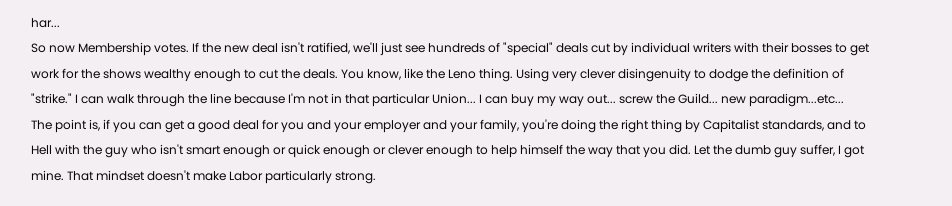har...
So now Membership votes. If the new deal isn't ratified, we'll just see hundreds of "special" deals cut by individual writers with their bosses to get work for the shows wealthy enough to cut the deals. You know, like the Leno thing. Using very clever disingenuity to dodge the definition of "strike." I can walk through the line because I'm not in that particular Union... I can buy my way out... screw the Guild... new paradigm...etc...
The point is, if you can get a good deal for you and your employer and your family, you're doing the right thing by Capitalist standards, and to Hell with the guy who isn't smart enough or quick enough or clever enough to help himself the way that you did. Let the dumb guy suffer, I got mine. That mindset doesn't make Labor particularly strong.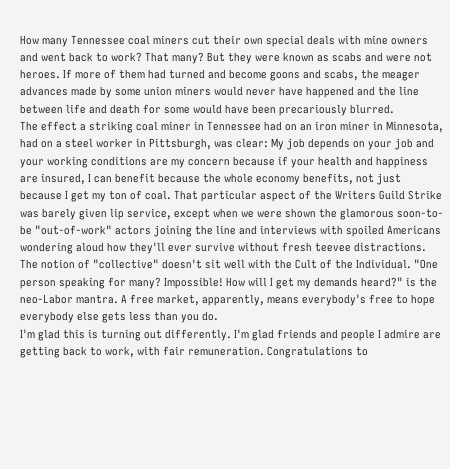How many Tennessee coal miners cut their own special deals with mine owners and went back to work? That many? But they were known as scabs and were not heroes. If more of them had turned and become goons and scabs, the meager advances made by some union miners would never have happened and the line between life and death for some would have been precariously blurred.
The effect a striking coal miner in Tennessee had on an iron miner in Minnesota, had on a steel worker in Pittsburgh, was clear: My job depends on your job and your working conditions are my concern because if your health and happiness are insured, I can benefit because the whole economy benefits, not just because I get my ton of coal. That particular aspect of the Writers Guild Strike was barely given lip service, except when we were shown the glamorous soon-to-be "out-of-work" actors joining the line and interviews with spoiled Americans wondering aloud how they'll ever survive without fresh teevee distractions.
The notion of "collective" doesn't sit well with the Cult of the Individual. "One person speaking for many? Impossible! How will I get my demands heard?" is the neo-Labor mantra. A free market, apparently, means everybody's free to hope everybody else gets less than you do.
I'm glad this is turning out differently. I'm glad friends and people I admire are getting back to work, with fair remuneration. Congratulations to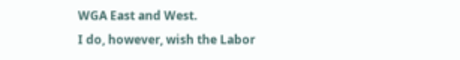WGA East and West.
I do, however, wish the Labor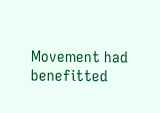Movement had benefitted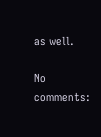as well.

No comments: